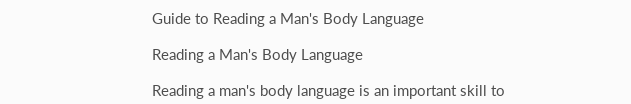Guide to Reading a Man's Body Language

Reading a Man's Body Language

Reading a man's body language is an important skill to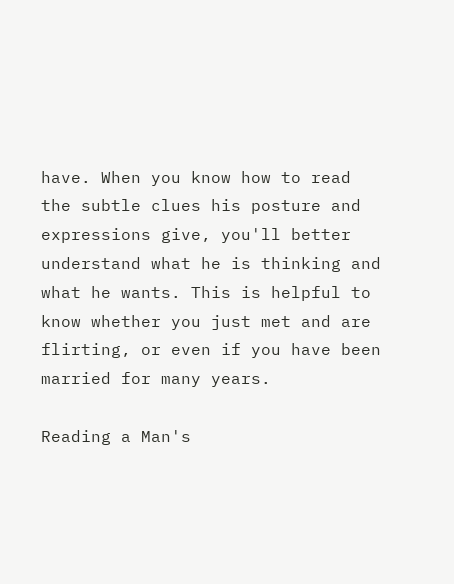have. When you know how to read the subtle clues his posture and expressions give, you'll better understand what he is thinking and what he wants. This is helpful to know whether you just met and are flirting, or even if you have been married for many years.

Reading a Man's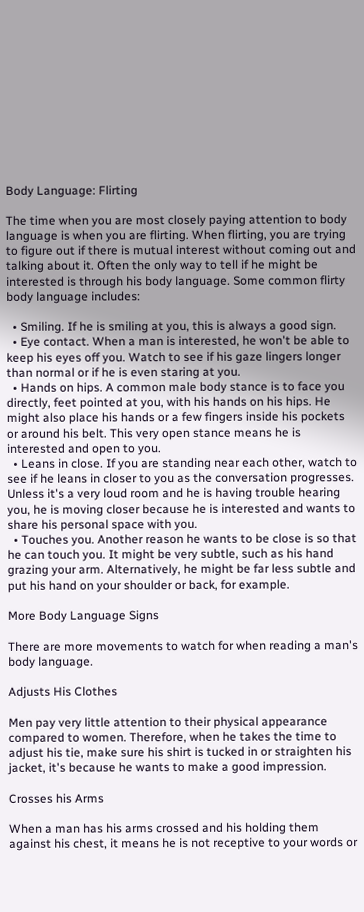Body Language: Flirting

The time when you are most closely paying attention to body language is when you are flirting. When flirting, you are trying to figure out if there is mutual interest without coming out and talking about it. Often the only way to tell if he might be interested is through his body language. Some common flirty body language includes:

  • Smiling. If he is smiling at you, this is always a good sign.
  • Eye contact. When a man is interested, he won't be able to keep his eyes off you. Watch to see if his gaze lingers longer than normal or if he is even staring at you.
  • Hands on hips. A common male body stance is to face you directly, feet pointed at you, with his hands on his hips. He might also place his hands or a few fingers inside his pockets or around his belt. This very open stance means he is interested and open to you.
  • Leans in close. If you are standing near each other, watch to see if he leans in closer to you as the conversation progresses. Unless it's a very loud room and he is having trouble hearing you, he is moving closer because he is interested and wants to share his personal space with you.
  • Touches you. Another reason he wants to be close is so that he can touch you. It might be very subtle, such as his hand grazing your arm. Alternatively, he might be far less subtle and put his hand on your shoulder or back, for example.

More Body Language Signs

There are more movements to watch for when reading a man's body language.

Adjusts His Clothes

Men pay very little attention to their physical appearance compared to women. Therefore, when he takes the time to adjust his tie, make sure his shirt is tucked in or straighten his jacket, it's because he wants to make a good impression.

Crosses his Arms

When a man has his arms crossed and his holding them against his chest, it means he is not receptive to your words or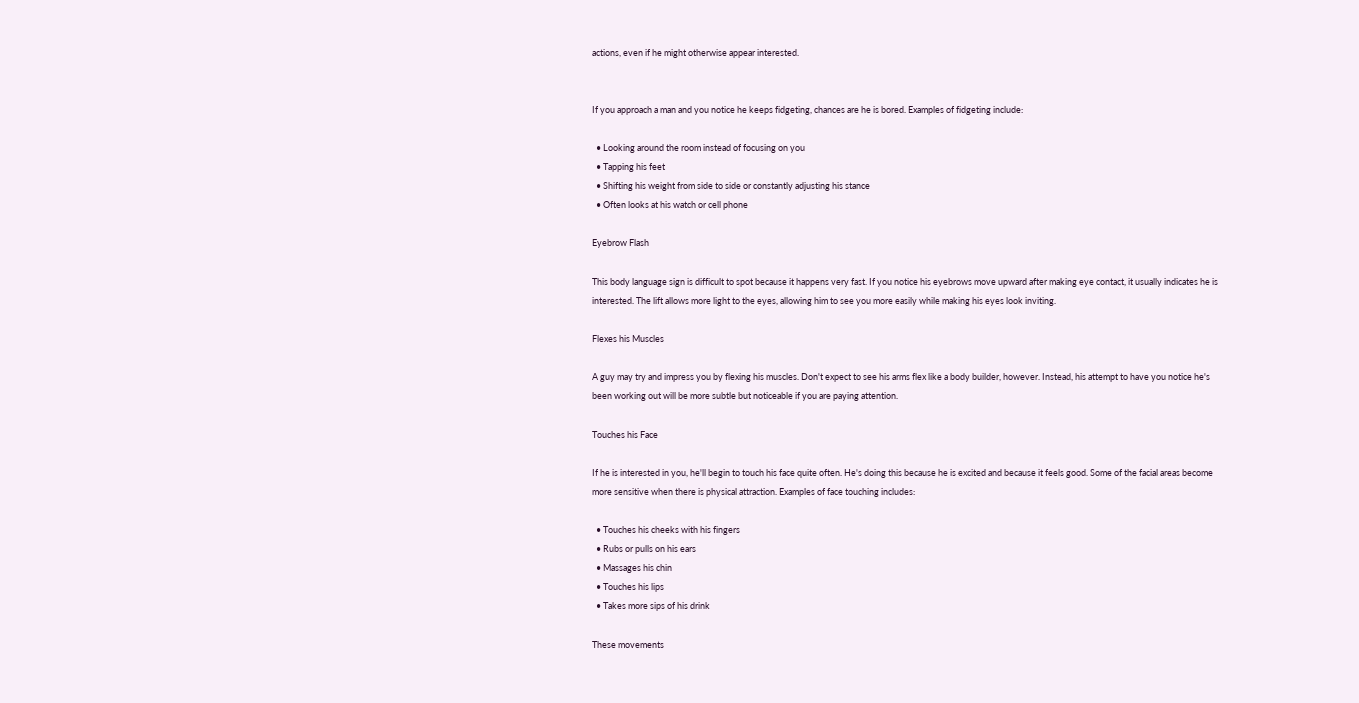actions, even if he might otherwise appear interested.


If you approach a man and you notice he keeps fidgeting, chances are he is bored. Examples of fidgeting include:

  • Looking around the room instead of focusing on you
  • Tapping his feet
  • Shifting his weight from side to side or constantly adjusting his stance
  • Often looks at his watch or cell phone

Eyebrow Flash

This body language sign is difficult to spot because it happens very fast. If you notice his eyebrows move upward after making eye contact, it usually indicates he is interested. The lift allows more light to the eyes, allowing him to see you more easily while making his eyes look inviting.

Flexes his Muscles

A guy may try and impress you by flexing his muscles. Don't expect to see his arms flex like a body builder, however. Instead, his attempt to have you notice he's been working out will be more subtle but noticeable if you are paying attention.

Touches his Face

If he is interested in you, he'll begin to touch his face quite often. He's doing this because he is excited and because it feels good. Some of the facial areas become more sensitive when there is physical attraction. Examples of face touching includes:

  • Touches his cheeks with his fingers
  • Rubs or pulls on his ears
  • Massages his chin
  • Touches his lips
  • Takes more sips of his drink

These movements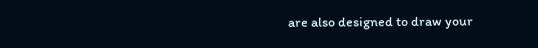are also designed to draw your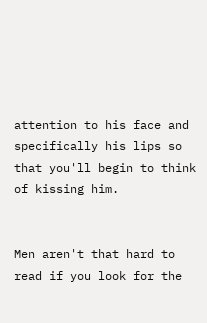attention to his face and specifically his lips so that you'll begin to think of kissing him.


Men aren't that hard to read if you look for the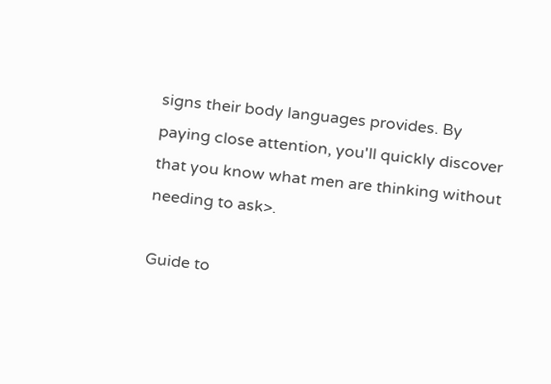signs their body languages provides. By paying close attention, you'll quickly discover that you know what men are thinking without needing to ask>.

Guide to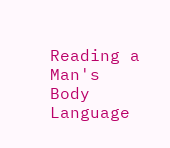Reading a Man's Body Language